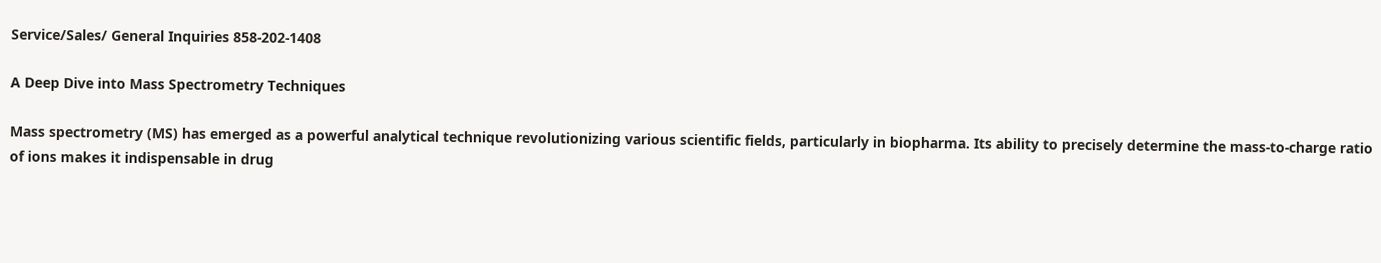Service/Sales/ General Inquiries 858-202-1408

A Deep Dive into Mass Spectrometry Techniques

Mass spectrometry (MS) has emerged as a powerful analytical technique revolutionizing various scientific fields, particularly in biopharma. Its ability to precisely determine the mass-to-charge ratio of ions makes it indispensable in drug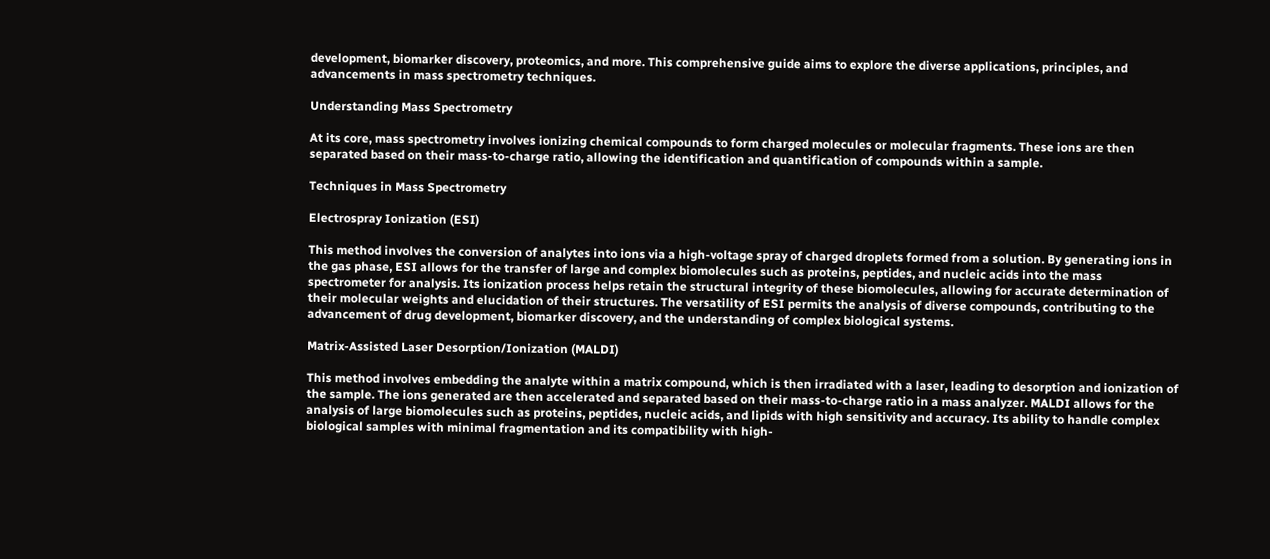development, biomarker discovery, proteomics, and more. This comprehensive guide aims to explore the diverse applications, principles, and advancements in mass spectrometry techniques.

Understanding Mass Spectrometry

At its core, mass spectrometry involves ionizing chemical compounds to form charged molecules or molecular fragments. These ions are then separated based on their mass-to-charge ratio, allowing the identification and quantification of compounds within a sample.

Techniques in Mass Spectrometry

Electrospray Ionization (ESI)

This method involves the conversion of analytes into ions via a high-voltage spray of charged droplets formed from a solution. By generating ions in the gas phase, ESI allows for the transfer of large and complex biomolecules such as proteins, peptides, and nucleic acids into the mass spectrometer for analysis. Its ionization process helps retain the structural integrity of these biomolecules, allowing for accurate determination of their molecular weights and elucidation of their structures. The versatility of ESI permits the analysis of diverse compounds, contributing to the advancement of drug development, biomarker discovery, and the understanding of complex biological systems.

Matrix-Assisted Laser Desorption/Ionization (MALDI)

This method involves embedding the analyte within a matrix compound, which is then irradiated with a laser, leading to desorption and ionization of the sample. The ions generated are then accelerated and separated based on their mass-to-charge ratio in a mass analyzer. MALDI allows for the analysis of large biomolecules such as proteins, peptides, nucleic acids, and lipids with high sensitivity and accuracy. Its ability to handle complex biological samples with minimal fragmentation and its compatibility with high-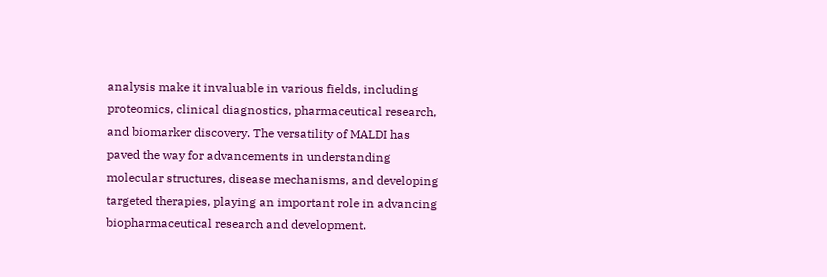analysis make it invaluable in various fields, including proteomics, clinical diagnostics, pharmaceutical research, and biomarker discovery. The versatility of MALDI has paved the way for advancements in understanding molecular structures, disease mechanisms, and developing targeted therapies, playing an important role in advancing biopharmaceutical research and development.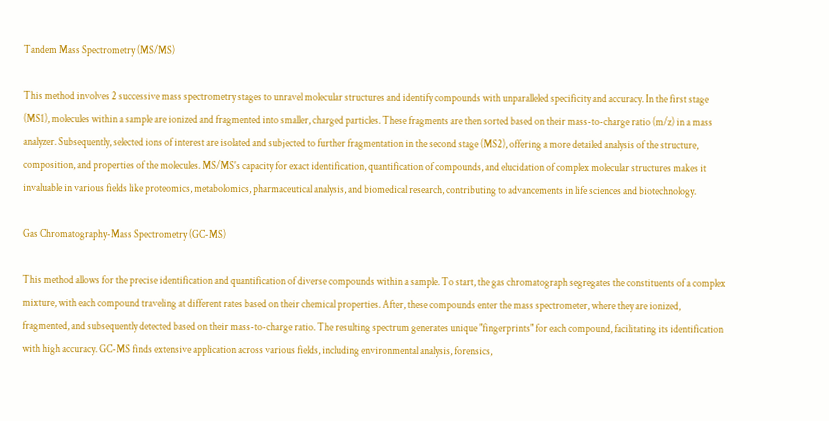Tandem Mass Spectrometry (MS/MS)

This method involves 2 successive mass spectrometry stages to unravel molecular structures and identify compounds with unparalleled specificity and accuracy. In the first stage (MS1), molecules within a sample are ionized and fragmented into smaller, charged particles. These fragments are then sorted based on their mass-to-charge ratio (m/z) in a mass analyzer. Subsequently, selected ions of interest are isolated and subjected to further fragmentation in the second stage (MS2), offering a more detailed analysis of the structure, composition, and properties of the molecules. MS/MS's capacity for exact identification, quantification of compounds, and elucidation of complex molecular structures makes it invaluable in various fields like proteomics, metabolomics, pharmaceutical analysis, and biomedical research, contributing to advancements in life sciences and biotechnology.

Gas Chromatography-Mass Spectrometry (GC-MS)

This method allows for the precise identification and quantification of diverse compounds within a sample. To start, the gas chromatograph segregates the constituents of a complex mixture, with each compound traveling at different rates based on their chemical properties. After, these compounds enter the mass spectrometer, where they are ionized, fragmented, and subsequently detected based on their mass-to-charge ratio. The resulting spectrum generates unique "fingerprints" for each compound, facilitating its identification with high accuracy. GC-MS finds extensive application across various fields, including environmental analysis, forensics,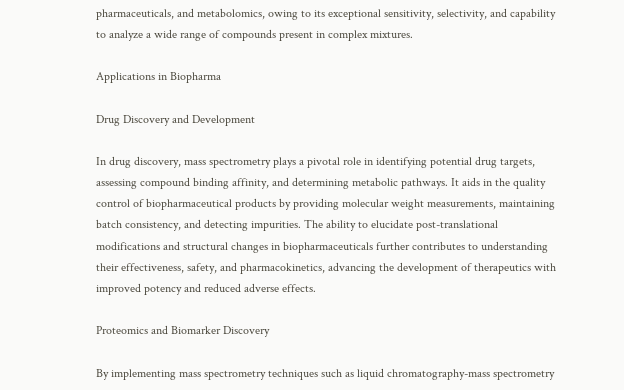pharmaceuticals, and metabolomics, owing to its exceptional sensitivity, selectivity, and capability to analyze a wide range of compounds present in complex mixtures.

Applications in Biopharma

Drug Discovery and Development

In drug discovery, mass spectrometry plays a pivotal role in identifying potential drug targets, assessing compound binding affinity, and determining metabolic pathways. It aids in the quality control of biopharmaceutical products by providing molecular weight measurements, maintaining batch consistency, and detecting impurities. The ability to elucidate post-translational modifications and structural changes in biopharmaceuticals further contributes to understanding their effectiveness, safety, and pharmacokinetics, advancing the development of therapeutics with improved potency and reduced adverse effects.

Proteomics and Biomarker Discovery

By implementing mass spectrometry techniques such as liquid chromatography-mass spectrometry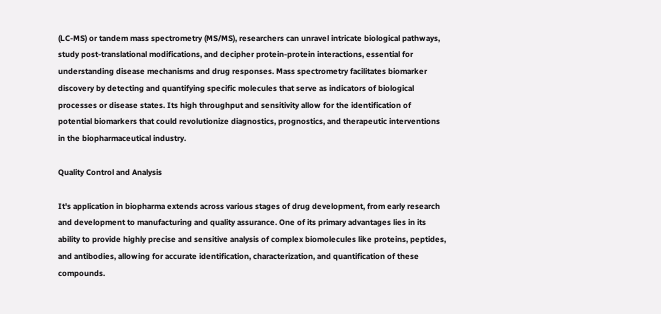(LC-MS) or tandem mass spectrometry (MS/MS), researchers can unravel intricate biological pathways, study post-translational modifications, and decipher protein-protein interactions, essential for understanding disease mechanisms and drug responses. Mass spectrometry facilitates biomarker discovery by detecting and quantifying specific molecules that serve as indicators of biological processes or disease states. Its high throughput and sensitivity allow for the identification of potential biomarkers that could revolutionize diagnostics, prognostics, and therapeutic interventions in the biopharmaceutical industry.

Quality Control and Analysis

It's application in biopharma extends across various stages of drug development, from early research and development to manufacturing and quality assurance. One of its primary advantages lies in its ability to provide highly precise and sensitive analysis of complex biomolecules like proteins, peptides, and antibodies, allowing for accurate identification, characterization, and quantification of these compounds.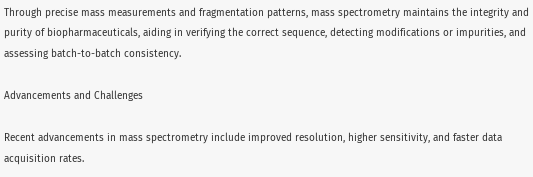Through precise mass measurements and fragmentation patterns, mass spectrometry maintains the integrity and purity of biopharmaceuticals, aiding in verifying the correct sequence, detecting modifications or impurities, and assessing batch-to-batch consistency.

Advancements and Challenges

Recent advancements in mass spectrometry include improved resolution, higher sensitivity, and faster data acquisition rates.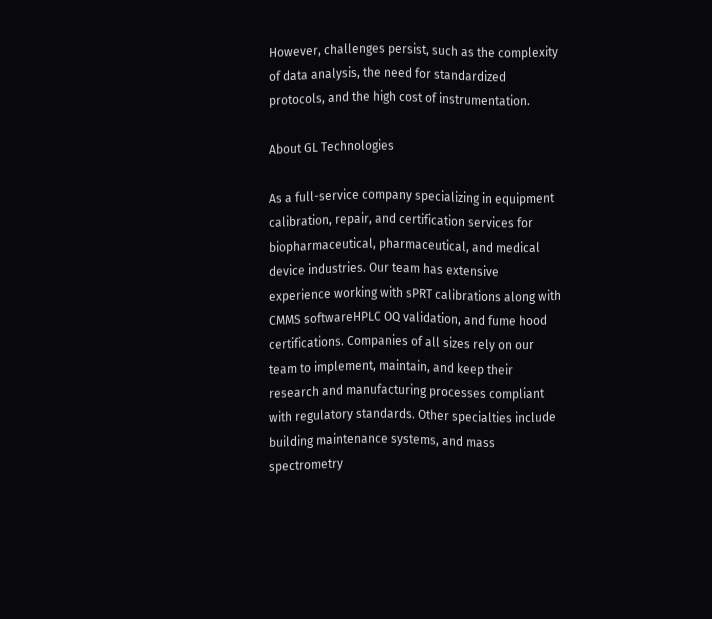However, challenges persist, such as the complexity of data analysis, the need for standardized protocols, and the high cost of instrumentation.

About GL Technologies

As a full-service company specializing in equipment calibration, repair, and certification services for biopharmaceutical, pharmaceutical, and medical device industries. Our team has extensive experience working with sPRT calibrations along with CMMS softwareHPLC OQ validation, and fume hood certifications. Companies of all sizes rely on our team to implement, maintain, and keep their research and manufacturing processes compliant with regulatory standards. Other specialties include building maintenance systems, and mass spectrometry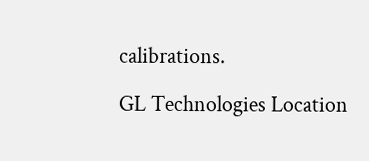calibrations.

GL Technologies Location